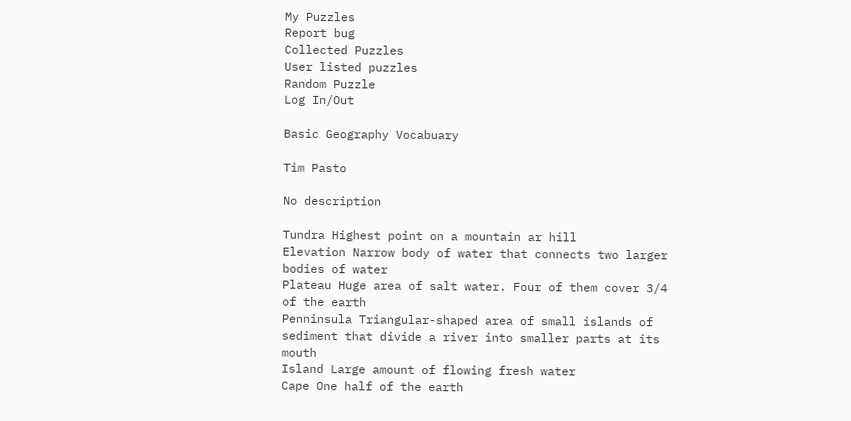My Puzzles
Report bug
Collected Puzzles
User listed puzzles
Random Puzzle
Log In/Out

Basic Geography Vocabuary

Tim Pasto

No description

Tundra Highest point on a mountain ar hill
Elevation Narrow body of water that connects two larger bodies of water
Plateau Huge area of salt water. Four of them cover 3/4 of the earth
Penninsula Triangular-shaped area of small islands of sediment that divide a river into smaller parts at its mouth
Island Large amount of flowing fresh water
Cape One half of the earth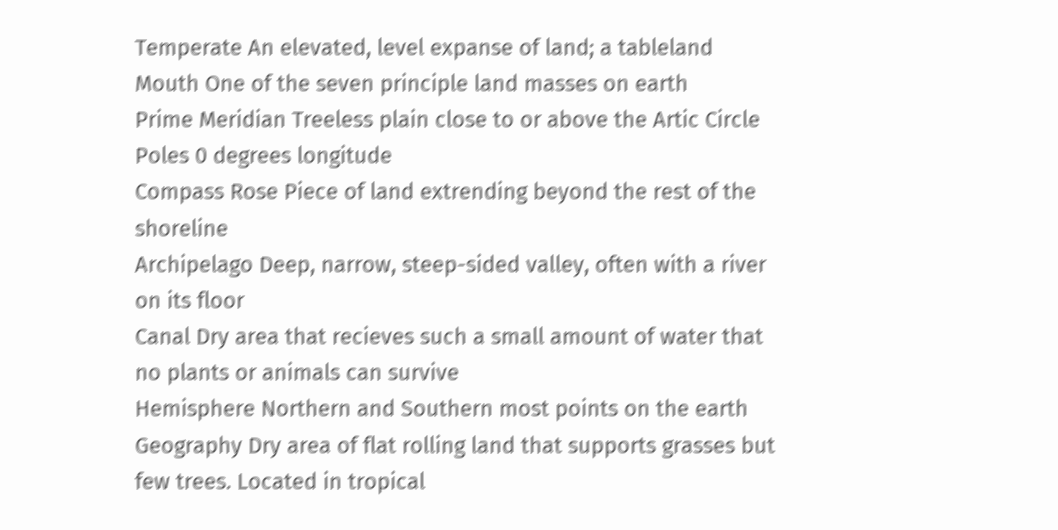Temperate An elevated, level expanse of land; a tableland
Mouth One of the seven principle land masses on earth
Prime Meridian Treeless plain close to or above the Artic Circle
Poles 0 degrees longitude
Compass Rose Piece of land extrending beyond the rest of the shoreline
Archipelago Deep, narrow, steep-sided valley, often with a river on its floor
Canal Dry area that recieves such a small amount of water that no plants or animals can survive
Hemisphere Northern and Southern most points on the earth
Geography Dry area of flat rolling land that supports grasses but few trees. Located in tropical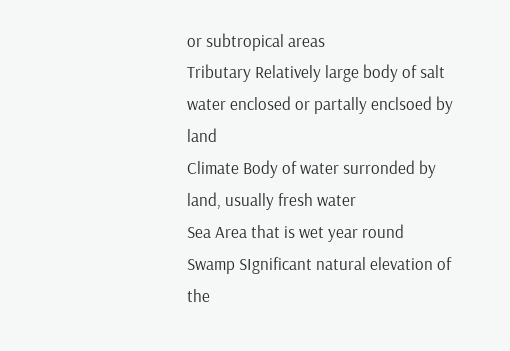or subtropical areas
Tributary Relatively large body of salt water enclosed or partally enclsoed by land
Climate Body of water surronded by land, usually fresh water
Sea Area that is wet year round
Swamp SIgnificant natural elevation of the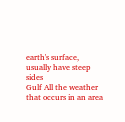earth's surface, usually have steep sides
Gulf All the weather that occurs in an area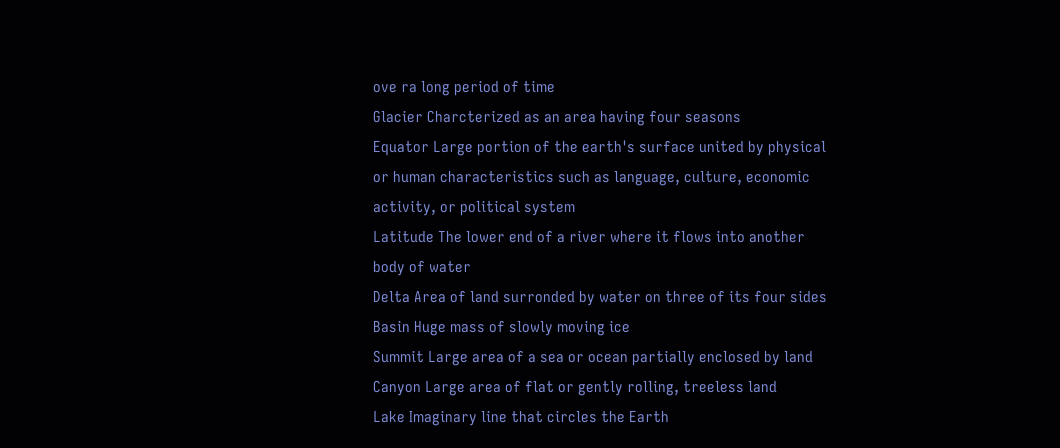ove ra long period of time
Glacier Charcterized as an area having four seasons
Equator Large portion of the earth's surface united by physical or human characteristics such as language, culture, economic activity, or political system
Latitude The lower end of a river where it flows into another body of water
Delta Area of land surronded by water on three of its four sides
Basin Huge mass of slowly moving ice
Summit Large area of a sea or ocean partially enclosed by land
Canyon Large area of flat or gently rolling, treeless land
Lake Imaginary line that circles the Earth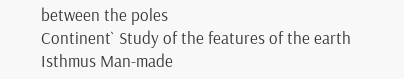between the poles
Continent` Study of the features of the earth
Isthmus Man-made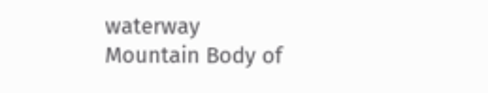waterway
Mountain Body of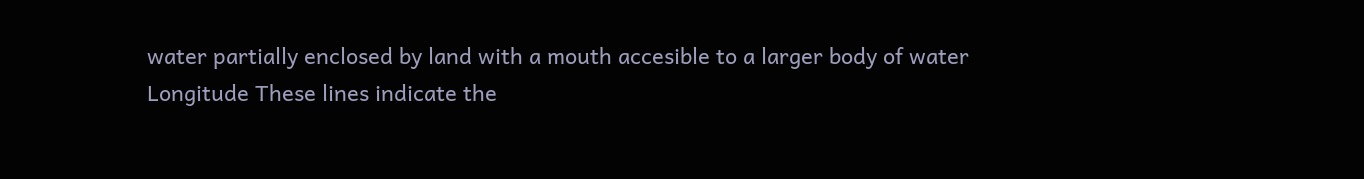water partially enclosed by land with a mouth accesible to a larger body of water
Longitude These lines indicate the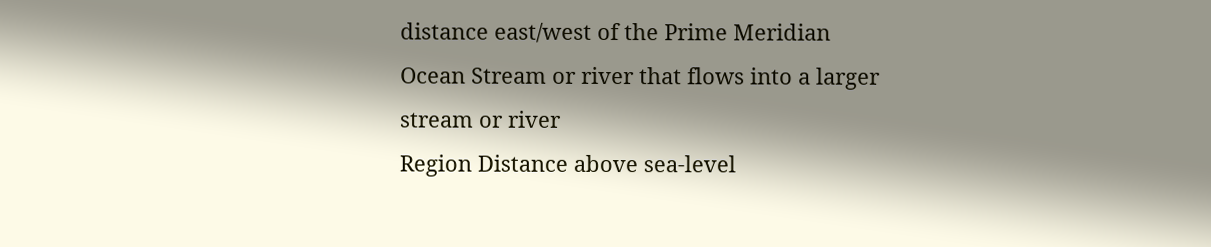distance east/west of the Prime Meridian
Ocean Stream or river that flows into a larger stream or river
Region Distance above sea-level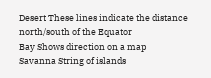Desert These lines indicate the distance north/south of the Equator
Bay Shows direction on a map
Savanna String of islands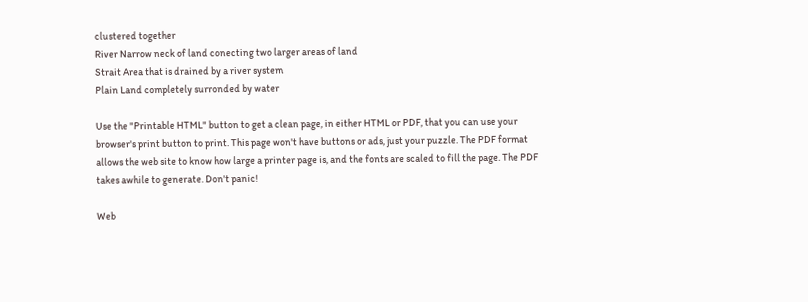clustered together
River Narrow neck of land conecting two larger areas of land
Strait Area that is drained by a river system
Plain Land completely surronded by water

Use the "Printable HTML" button to get a clean page, in either HTML or PDF, that you can use your browser's print button to print. This page won't have buttons or ads, just your puzzle. The PDF format allows the web site to know how large a printer page is, and the fonts are scaled to fill the page. The PDF takes awhile to generate. Don't panic!

Web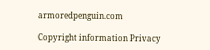armoredpenguin.com

Copyright information Privacy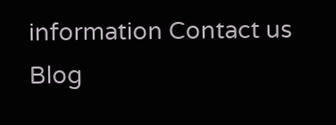information Contact us Blog